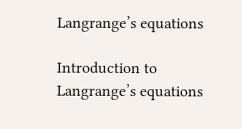Langrange’s equations

Introduction to Langrange’s equations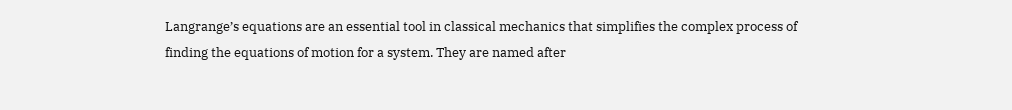Langrange’s equations are an essential tool in classical mechanics that simplifies the complex process of finding the equations of motion for a system. They are named after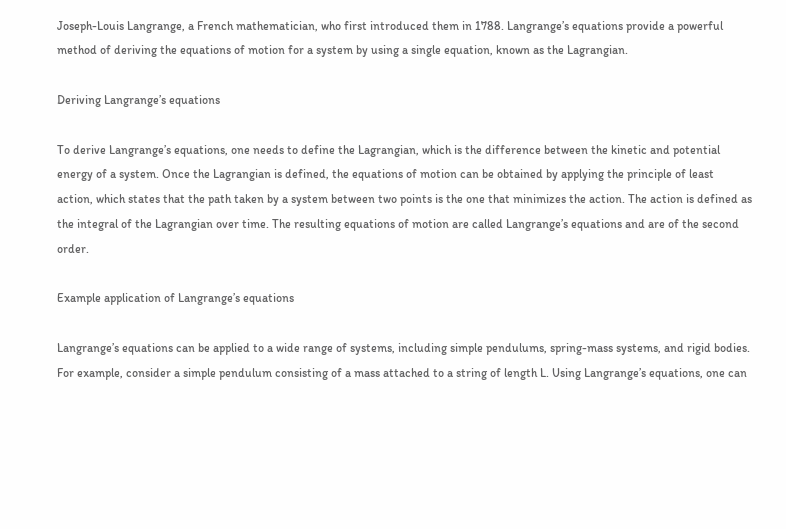Joseph-Louis Langrange, a French mathematician, who first introduced them in 1788. Langrange’s equations provide a powerful method of deriving the equations of motion for a system by using a single equation, known as the Lagrangian.

Deriving Langrange’s equations

To derive Langrange’s equations, one needs to define the Lagrangian, which is the difference between the kinetic and potential energy of a system. Once the Lagrangian is defined, the equations of motion can be obtained by applying the principle of least action, which states that the path taken by a system between two points is the one that minimizes the action. The action is defined as the integral of the Lagrangian over time. The resulting equations of motion are called Langrange’s equations and are of the second order.

Example application of Langrange’s equations

Langrange’s equations can be applied to a wide range of systems, including simple pendulums, spring-mass systems, and rigid bodies. For example, consider a simple pendulum consisting of a mass attached to a string of length L. Using Langrange’s equations, one can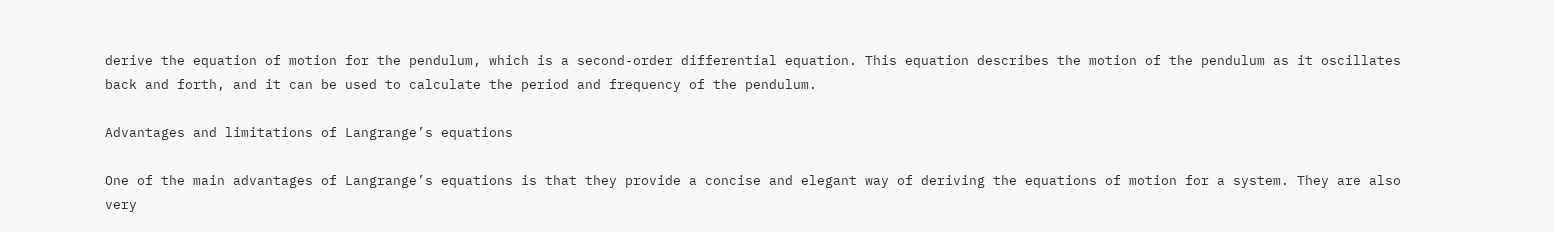derive the equation of motion for the pendulum, which is a second-order differential equation. This equation describes the motion of the pendulum as it oscillates back and forth, and it can be used to calculate the period and frequency of the pendulum.

Advantages and limitations of Langrange’s equations

One of the main advantages of Langrange’s equations is that they provide a concise and elegant way of deriving the equations of motion for a system. They are also very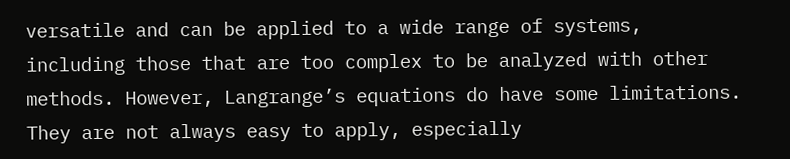versatile and can be applied to a wide range of systems, including those that are too complex to be analyzed with other methods. However, Langrange’s equations do have some limitations. They are not always easy to apply, especially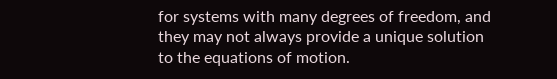for systems with many degrees of freedom, and they may not always provide a unique solution to the equations of motion.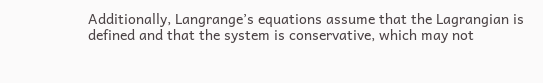Additionally, Langrange’s equations assume that the Lagrangian is defined and that the system is conservative, which may not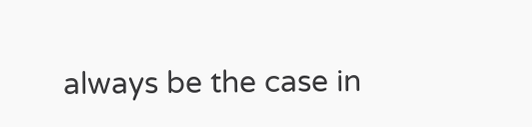always be the case in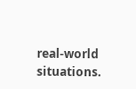real-world situations.